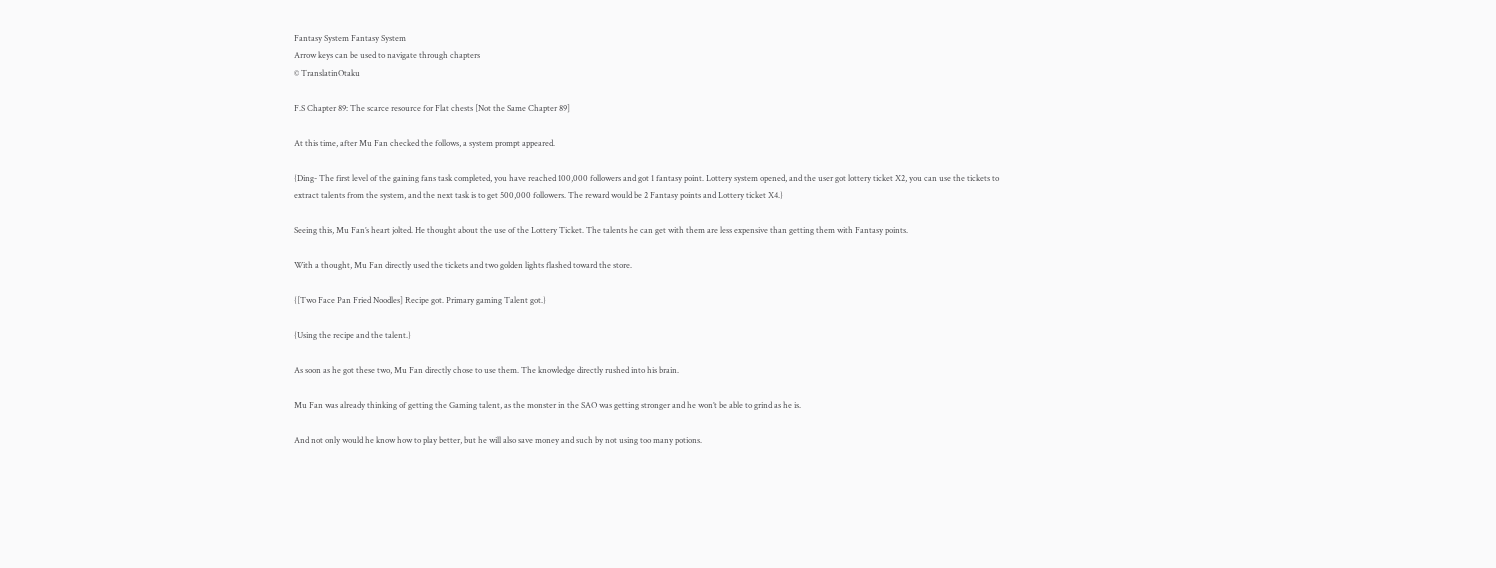Fantasy System Fantasy System
Arrow keys can be used to navigate through chapters
© TranslatinOtaku

F.S Chapter 89: The scarce resource for Flat chests [Not the Same Chapter 89]

At this time, after Mu Fan checked the follows, a system prompt appeared.

{Ding- The first level of the gaining fans task completed, you have reached 100,000 followers and got 1 fantasy point. Lottery system opened, and the user got lottery ticket X2, you can use the tickets to extract talents from the system, and the next task is to get 500,000 followers. The reward would be 2 Fantasy points and Lottery ticket X4.}

Seeing this, Mu Fan’s heart jolted. He thought about the use of the Lottery Ticket. The talents he can get with them are less expensive than getting them with Fantasy points.

With a thought, Mu Fan directly used the tickets and two golden lights flashed toward the store.

{[Two Face Pan Fried Noodles] Recipe got. Primary gaming Talent got.}

{Using the recipe and the talent.}

As soon as he got these two, Mu Fan directly chose to use them. The knowledge directly rushed into his brain.

Mu Fan was already thinking of getting the Gaming talent, as the monster in the SAO was getting stronger and he won’t be able to grind as he is.

And not only would he know how to play better, but he will also save money and such by not using too many potions.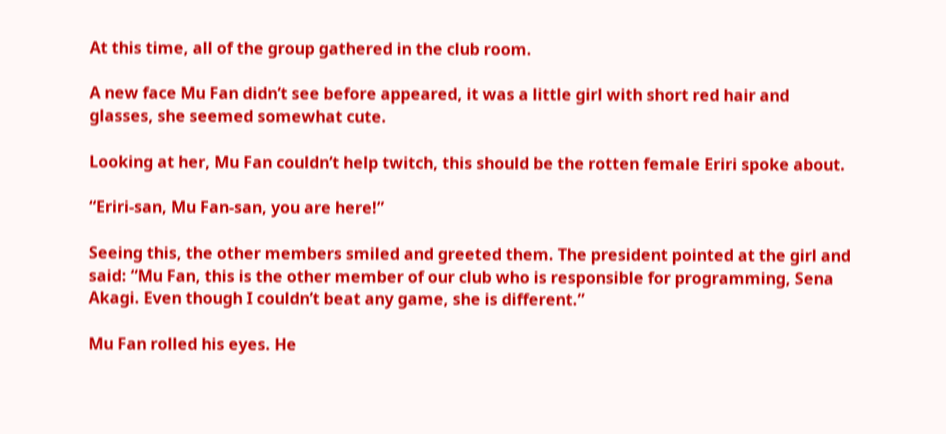At this time, all of the group gathered in the club room.

A new face Mu Fan didn’t see before appeared, it was a little girl with short red hair and glasses, she seemed somewhat cute.

Looking at her, Mu Fan couldn’t help twitch, this should be the rotten female Eriri spoke about.

“Eriri-san, Mu Fan-san, you are here!”

Seeing this, the other members smiled and greeted them. The president pointed at the girl and said: “Mu Fan, this is the other member of our club who is responsible for programming, Sena Akagi. Even though I couldn’t beat any game, she is different.”

Mu Fan rolled his eyes. He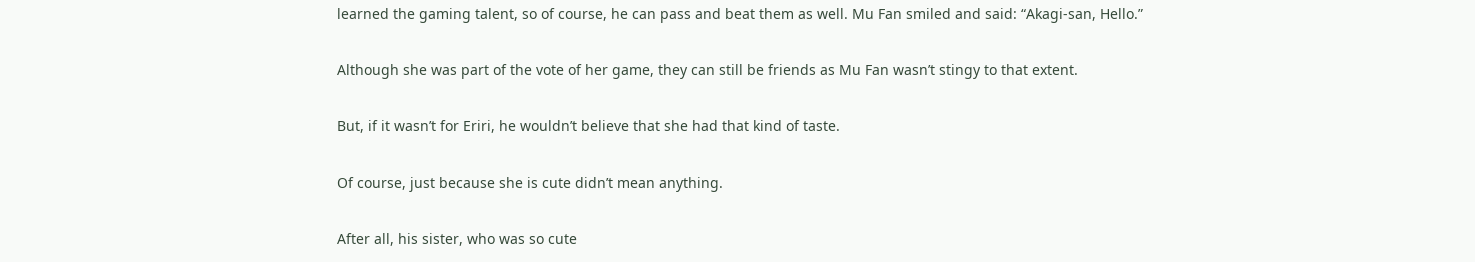learned the gaming talent, so of course, he can pass and beat them as well. Mu Fan smiled and said: “Akagi-san, Hello.”

Although she was part of the vote of her game, they can still be friends as Mu Fan wasn’t stingy to that extent.

But, if it wasn’t for Eriri, he wouldn’t believe that she had that kind of taste.

Of course, just because she is cute didn’t mean anything.

After all, his sister, who was so cute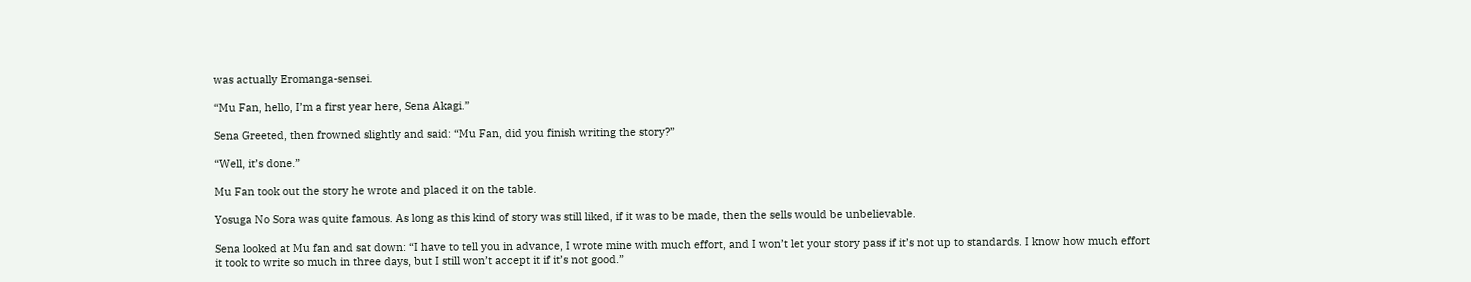was actually Eromanga-sensei.

“Mu Fan, hello, I’m a first year here, Sena Akagi.”

Sena Greeted, then frowned slightly and said: “Mu Fan, did you finish writing the story?”

“Well, it’s done.”

Mu Fan took out the story he wrote and placed it on the table.

Yosuga No Sora was quite famous. As long as this kind of story was still liked, if it was to be made, then the sells would be unbelievable.

Sena looked at Mu fan and sat down: “I have to tell you in advance, I wrote mine with much effort, and I won’t let your story pass if it’s not up to standards. I know how much effort it took to write so much in three days, but I still won’t accept it if it’s not good.”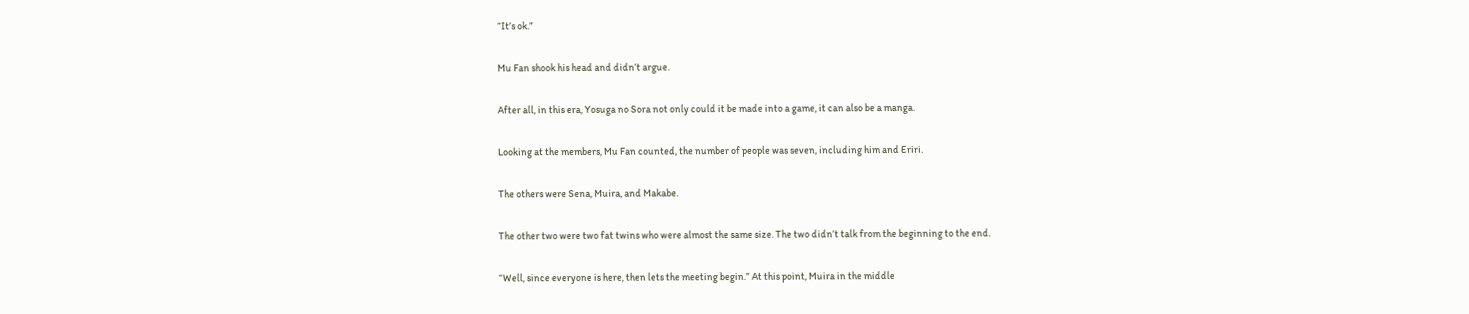“It’s ok.”

Mu Fan shook his head and didn’t argue.

After all, in this era, Yosuga no Sora not only could it be made into a game, it can also be a manga.

Looking at the members, Mu Fan counted, the number of people was seven, including him and Eriri.

The others were Sena, Muira, and Makabe.

The other two were two fat twins who were almost the same size. The two didn’t talk from the beginning to the end.

“Well, since everyone is here, then lets the meeting begin.” At this point, Muira in the middle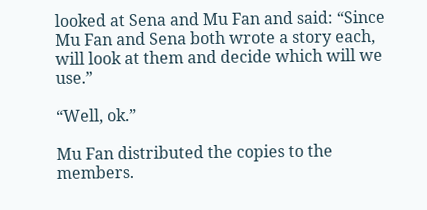looked at Sena and Mu Fan and said: “Since Mu Fan and Sena both wrote a story each, will look at them and decide which will we use.”

“Well, ok.”

Mu Fan distributed the copies to the members.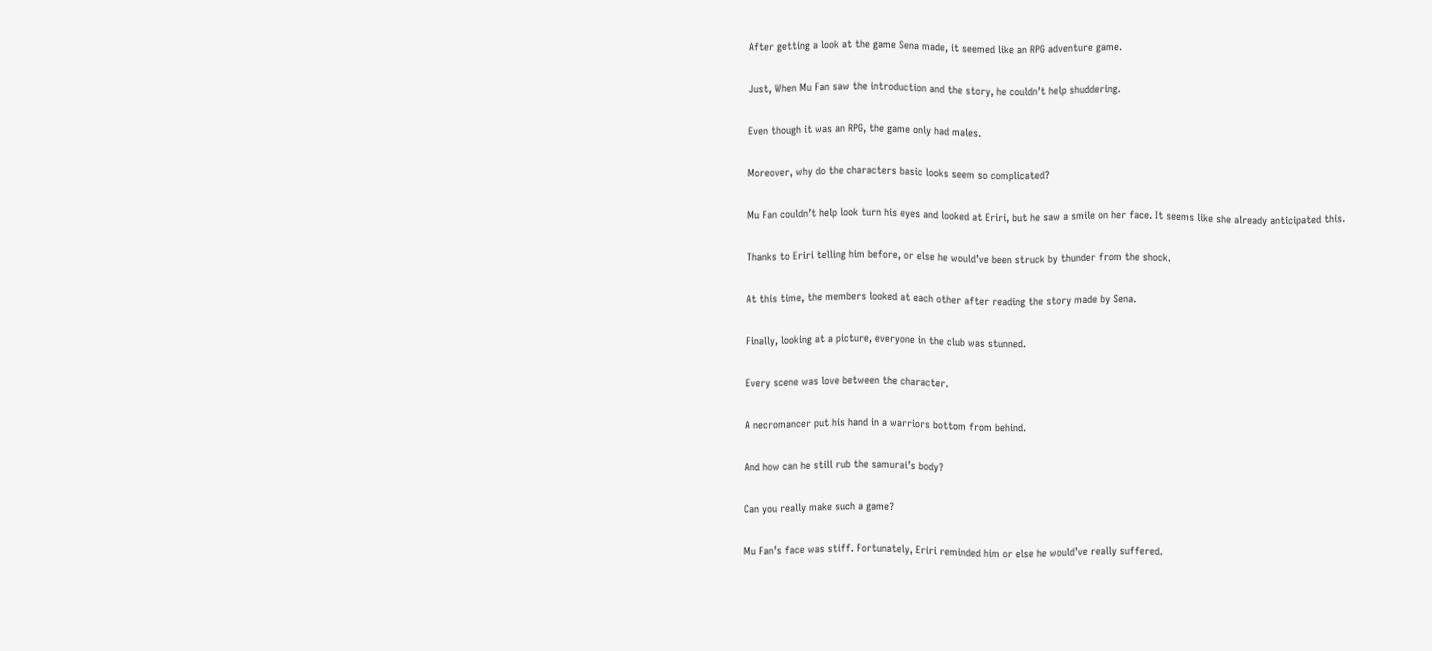After getting a look at the game Sena made, it seemed like an RPG adventure game.

Just, When Mu Fan saw the introduction and the story, he couldn’t help shuddering.

Even though it was an RPG, the game only had males.

Moreover, why do the characters basic looks seem so complicated?

Mu Fan couldn’t help look turn his eyes and looked at Eriri, but he saw a smile on her face. It seems like she already anticipated this.

Thanks to Eriri telling him before, or else he would’ve been struck by thunder from the shock.

At this time, the members looked at each other after reading the story made by Sena.

Finally, looking at a picture, everyone in the club was stunned.

Every scene was love between the character.

A necromancer put his hand in a warriors bottom from behind.

And how can he still rub the samurai’s body?

Can you really make such a game?

Mu Fan’s face was stiff. Fortunately, Eriri reminded him or else he would’ve really suffered.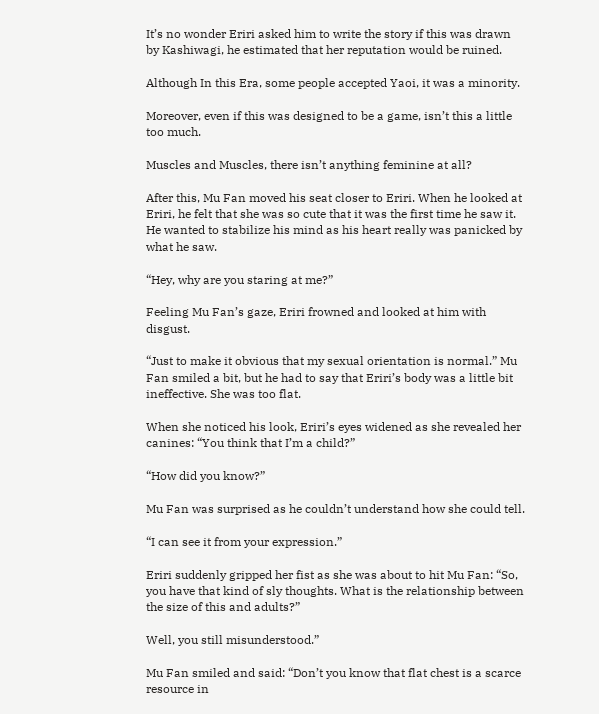It’s no wonder Eriri asked him to write the story if this was drawn by Kashiwagi, he estimated that her reputation would be ruined.

Although In this Era, some people accepted Yaoi, it was a minority.

Moreover, even if this was designed to be a game, isn’t this a little too much.

Muscles and Muscles, there isn’t anything feminine at all?

After this, Mu Fan moved his seat closer to Eriri. When he looked at Eriri, he felt that she was so cute that it was the first time he saw it. He wanted to stabilize his mind as his heart really was panicked by what he saw.

“Hey, why are you staring at me?”

Feeling Mu Fan’s gaze, Eriri frowned and looked at him with disgust.

“Just to make it obvious that my sexual orientation is normal.” Mu Fan smiled a bit, but he had to say that Eriri’s body was a little bit ineffective. She was too flat.

When she noticed his look, Eriri’s eyes widened as she revealed her canines: “You think that I’m a child?”

“How did you know?”

Mu Fan was surprised as he couldn’t understand how she could tell.

“I can see it from your expression.”

Eriri suddenly gripped her fist as she was about to hit Mu Fan: “So, you have that kind of sly thoughts. What is the relationship between the size of this and adults?”

Well, you still misunderstood.”

Mu Fan smiled and said: “Don’t you know that flat chest is a scarce resource in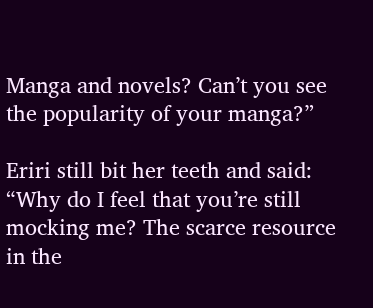Manga and novels? Can’t you see the popularity of your manga?”

Eriri still bit her teeth and said: “Why do I feel that you’re still mocking me? The scarce resource in the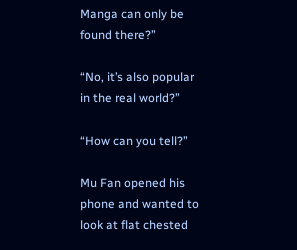Manga can only be found there?”

“No, it’s also popular in the real world?”

“How can you tell?”

Mu Fan opened his phone and wanted to look at flat chested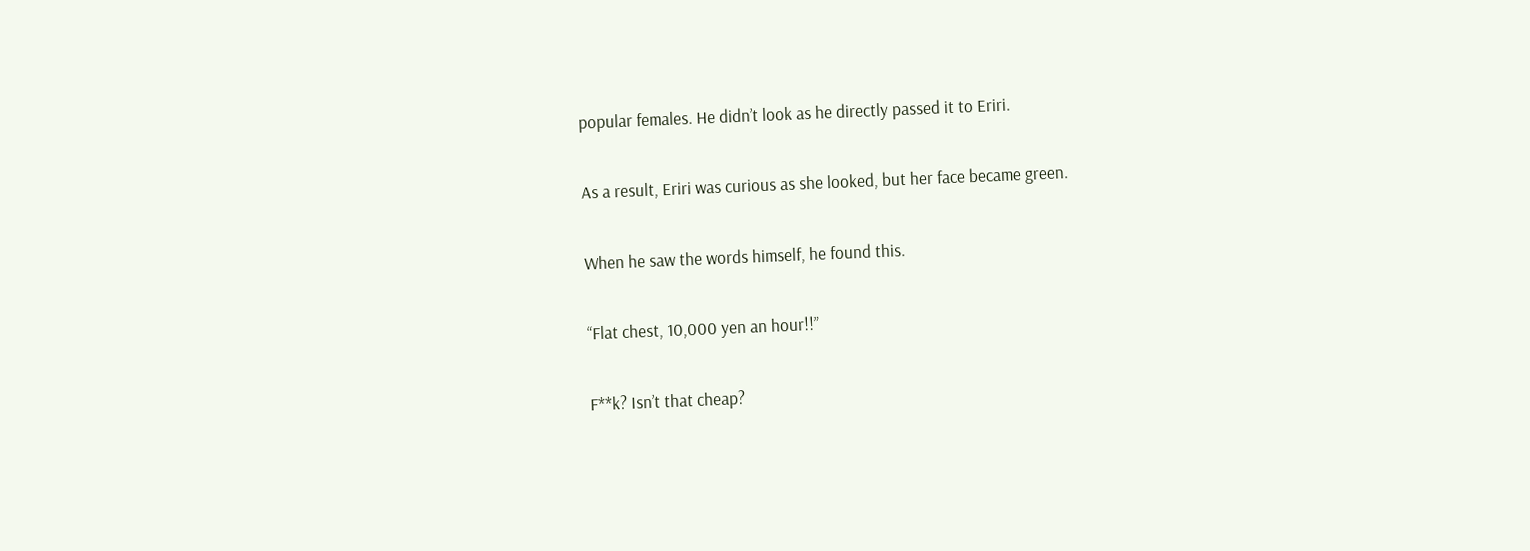popular females. He didn’t look as he directly passed it to Eriri.

As a result, Eriri was curious as she looked, but her face became green.

When he saw the words himself, he found this.

“Flat chest, 10,000 yen an hour!!”

F**k? Isn’t that cheap?